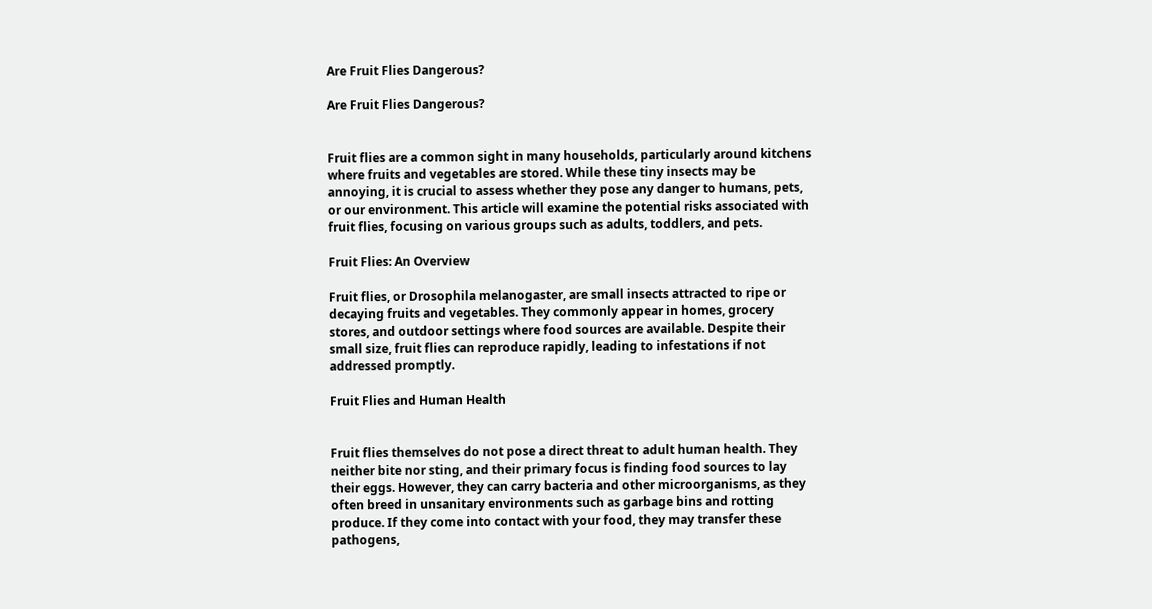Are Fruit Flies Dangerous?

Are Fruit Flies Dangerous?


Fruit flies are a common sight in many households, particularly around kitchens where fruits and vegetables are stored. While these tiny insects may be annoying, it is crucial to assess whether they pose any danger to humans, pets, or our environment. This article will examine the potential risks associated with fruit flies, focusing on various groups such as adults, toddlers, and pets.

Fruit Flies: An Overview

Fruit flies, or Drosophila melanogaster, are small insects attracted to ripe or decaying fruits and vegetables. They commonly appear in homes, grocery stores, and outdoor settings where food sources are available. Despite their small size, fruit flies can reproduce rapidly, leading to infestations if not addressed promptly.

Fruit Flies and Human Health


Fruit flies themselves do not pose a direct threat to adult human health. They neither bite nor sting, and their primary focus is finding food sources to lay their eggs. However, they can carry bacteria and other microorganisms, as they often breed in unsanitary environments such as garbage bins and rotting produce. If they come into contact with your food, they may transfer these pathogens,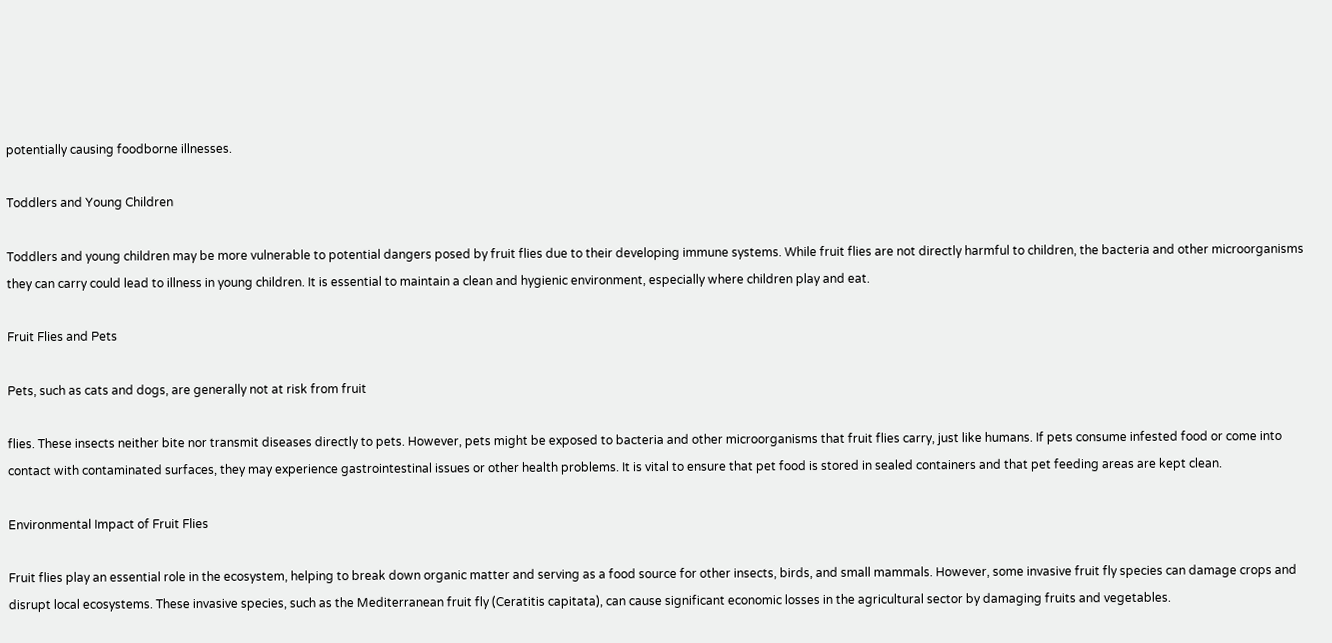potentially causing foodborne illnesses.

Toddlers and Young Children

Toddlers and young children may be more vulnerable to potential dangers posed by fruit flies due to their developing immune systems. While fruit flies are not directly harmful to children, the bacteria and other microorganisms they can carry could lead to illness in young children. It is essential to maintain a clean and hygienic environment, especially where children play and eat.

Fruit Flies and Pets

Pets, such as cats and dogs, are generally not at risk from fruit

flies. These insects neither bite nor transmit diseases directly to pets. However, pets might be exposed to bacteria and other microorganisms that fruit flies carry, just like humans. If pets consume infested food or come into contact with contaminated surfaces, they may experience gastrointestinal issues or other health problems. It is vital to ensure that pet food is stored in sealed containers and that pet feeding areas are kept clean.

Environmental Impact of Fruit Flies

Fruit flies play an essential role in the ecosystem, helping to break down organic matter and serving as a food source for other insects, birds, and small mammals. However, some invasive fruit fly species can damage crops and disrupt local ecosystems. These invasive species, such as the Mediterranean fruit fly (Ceratitis capitata), can cause significant economic losses in the agricultural sector by damaging fruits and vegetables.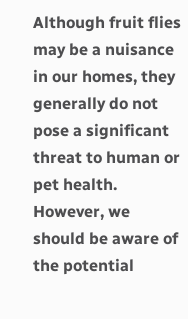Although fruit flies may be a nuisance in our homes, they generally do not pose a significant threat to human or pet health. However, we should be aware of the potential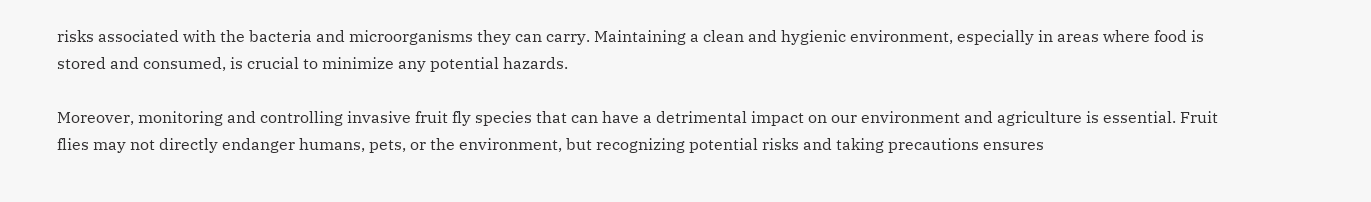risks associated with the bacteria and microorganisms they can carry. Maintaining a clean and hygienic environment, especially in areas where food is stored and consumed, is crucial to minimize any potential hazards.

Moreover, monitoring and controlling invasive fruit fly species that can have a detrimental impact on our environment and agriculture is essential. Fruit flies may not directly endanger humans, pets, or the environment, but recognizing potential risks and taking precautions ensures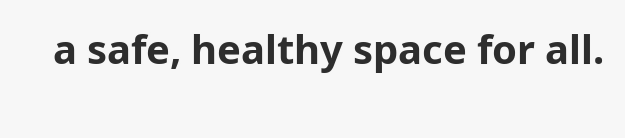a safe, healthy space for all.